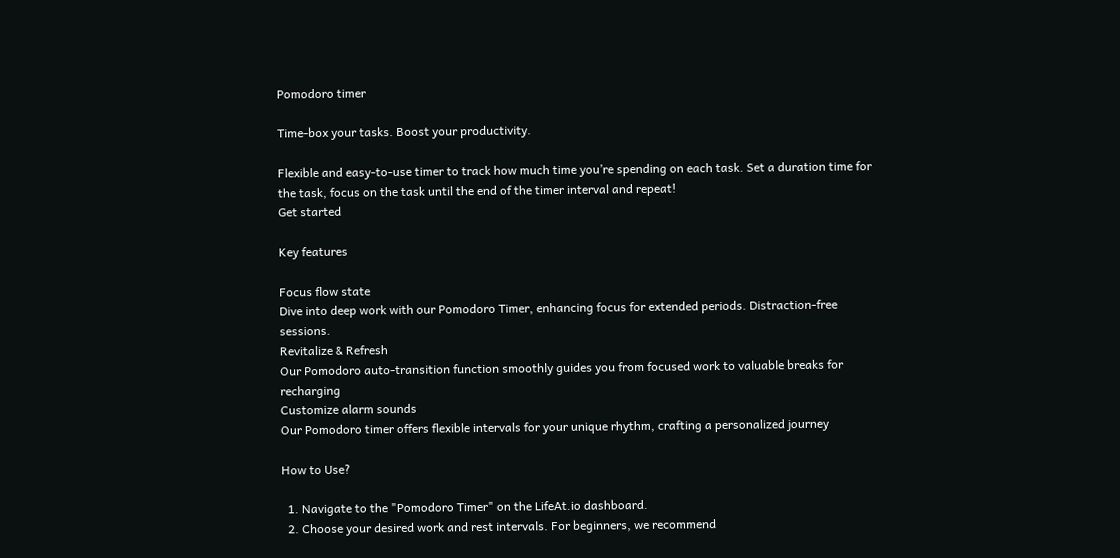Pomodoro timer

Time-box your tasks. Boost your productivity.

Flexible and easy-to-use timer to track how much time you’re spending on each task. Set a duration time for the task, focus on the task until the end of the timer interval and repeat!
Get started

Key features

Focus flow state
Dive into deep work with our Pomodoro Timer, enhancing focus for extended periods. Distraction-free sessions.
Revitalize & Refresh
Our Pomodoro auto-transition function smoothly guides you from focused work to valuable breaks for recharging
Customize alarm sounds
Our Pomodoro timer offers flexible intervals for your unique rhythm, crafting a personalized journey

How to Use?

  1. Navigate to the "Pomodoro Timer" on the LifeAt.io dashboard.
  2. Choose your desired work and rest intervals. For beginners, we recommend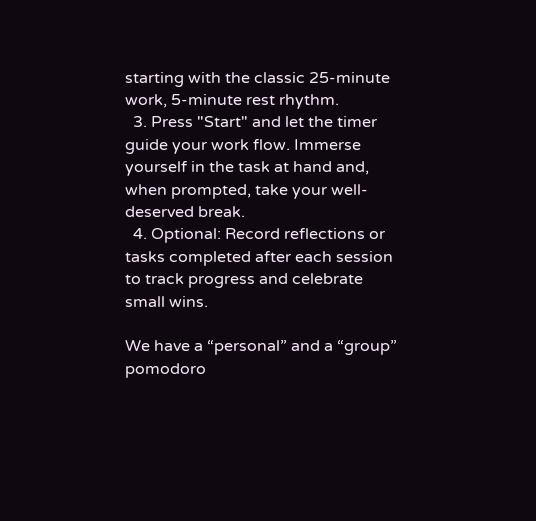starting with the classic 25-minute work, 5-minute rest rhythm.
  3. Press "Start" and let the timer guide your work flow. Immerse yourself in the task at hand and, when prompted, take your well-deserved break.
  4. Optional: Record reflections or tasks completed after each session to track progress and celebrate small wins.

We have a “personal” and a “group” pomodoro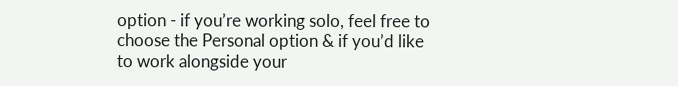option - if you’re working solo, feel free to choose the Personal option & if you’d like to work alongside your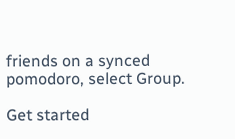friends on a synced pomodoro, select Group.

Get started